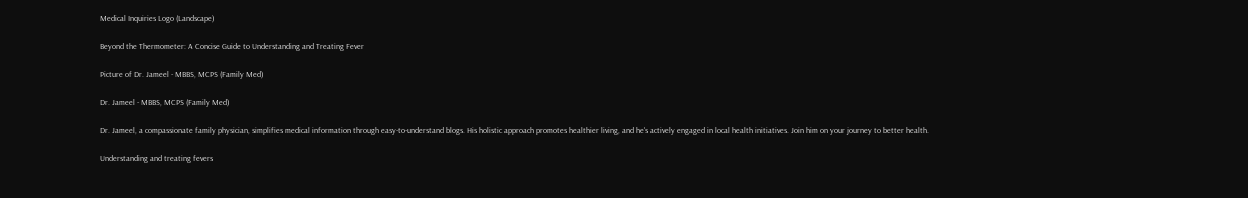Medical Inquiries Logo (Landscape)

Beyond the Thermometer: A Concise Guide to Understanding and Treating Fever

Picture of Dr. Jameel - MBBS, MCPS (Family Med)

Dr. Jameel - MBBS, MCPS (Family Med)

Dr. Jameel, a compassionate family physician, simplifies medical information through easy-to-understand blogs. His holistic approach promotes healthier living, and he's actively engaged in local health initiatives. Join him on your journey to better health.

Understanding and treating fevers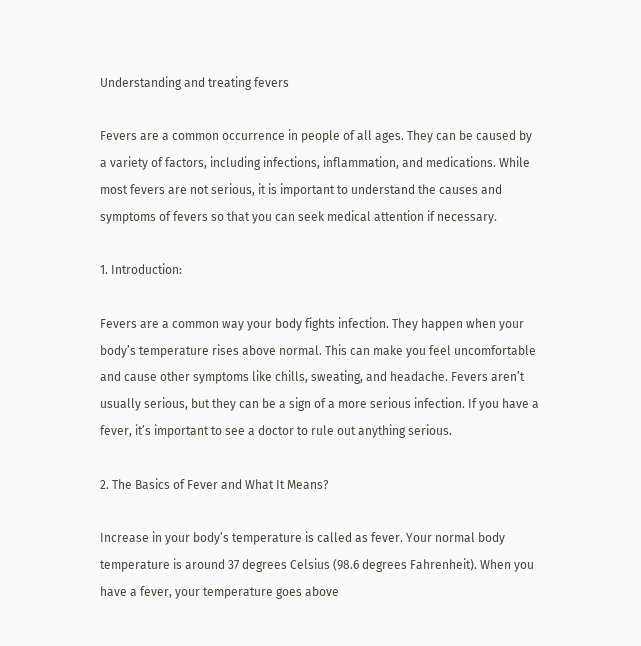Understanding and treating fevers

Fevers are a common occurrence in people of all ages. They can be caused by a variety of factors, including infections, inflammation, and medications. While most fevers are not serious, it is important to understand the causes and symptoms of fevers so that you can seek medical attention if necessary.

1. Introduction:

Fevers are a common way your body fights infection. They happen when your body’s temperature rises above normal. This can make you feel uncomfortable and cause other symptoms like chills, sweating, and headache. Fevers aren’t usually serious, but they can be a sign of a more serious infection. If you have a fever, it’s important to see a doctor to rule out anything serious.

2. The Basics of Fever and What It Means?

Increase in your body’s temperature is called as fever. Your normal body temperature is around 37 degrees Celsius (98.6 degrees Fahrenheit). When you have a fever, your temperature goes above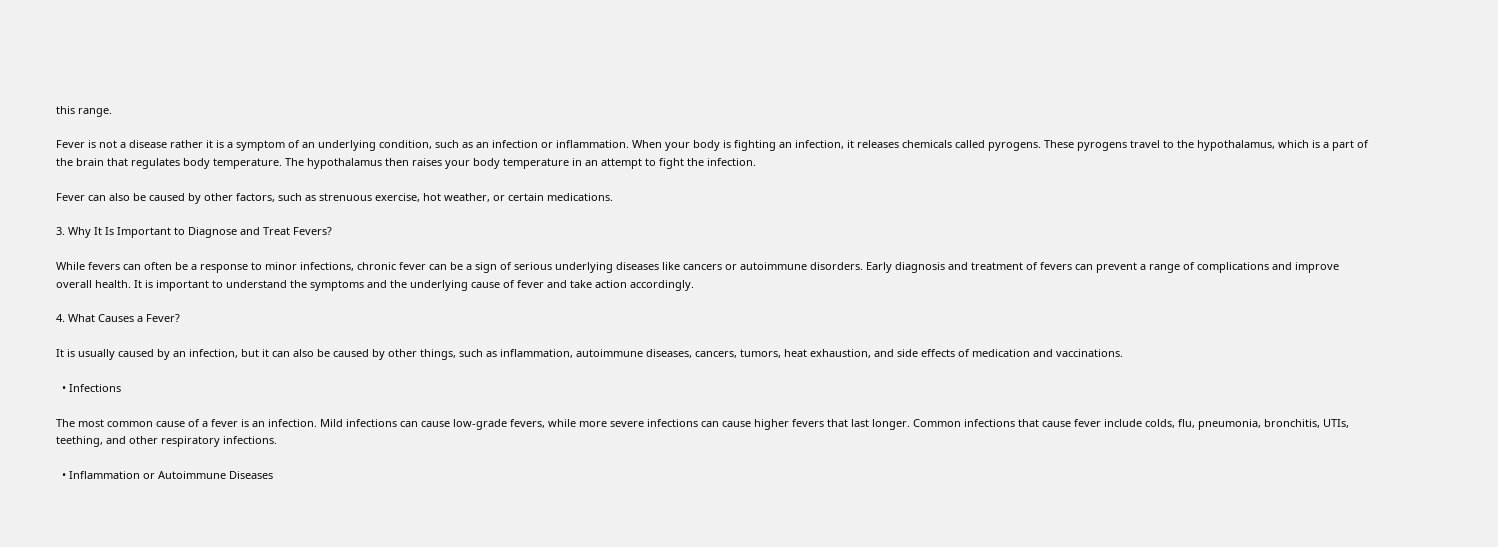this range.

Fever is not a disease rather it is a symptom of an underlying condition, such as an infection or inflammation. When your body is fighting an infection, it releases chemicals called pyrogens. These pyrogens travel to the hypothalamus, which is a part of the brain that regulates body temperature. The hypothalamus then raises your body temperature in an attempt to fight the infection.

Fever can also be caused by other factors, such as strenuous exercise, hot weather, or certain medications.

3. Why It Is Important to Diagnose and Treat Fevers?

While fevers can often be a response to minor infections, chronic fever can be a sign of serious underlying diseases like cancers or autoimmune disorders. Early diagnosis and treatment of fevers can prevent a range of complications and improve overall health. It is important to understand the symptoms and the underlying cause of fever and take action accordingly.

4. What Causes a Fever?

It is usually caused by an infection, but it can also be caused by other things, such as inflammation, autoimmune diseases, cancers, tumors, heat exhaustion, and side effects of medication and vaccinations.

  • Infections

The most common cause of a fever is an infection. Mild infections can cause low-grade fevers, while more severe infections can cause higher fevers that last longer. Common infections that cause fever include colds, flu, pneumonia, bronchitis, UTIs, teething, and other respiratory infections.

  • Inflammation or Autoimmune Diseases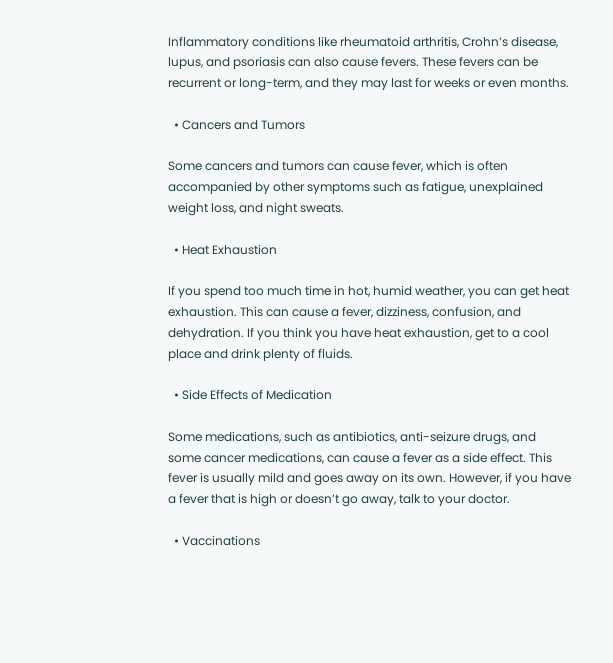Inflammatory conditions like rheumatoid arthritis, Crohn’s disease, lupus, and psoriasis can also cause fevers. These fevers can be recurrent or long-term, and they may last for weeks or even months.

  • Cancers and Tumors

Some cancers and tumors can cause fever, which is often accompanied by other symptoms such as fatigue, unexplained weight loss, and night sweats.

  • Heat Exhaustion

If you spend too much time in hot, humid weather, you can get heat exhaustion. This can cause a fever, dizziness, confusion, and dehydration. If you think you have heat exhaustion, get to a cool place and drink plenty of fluids.

  • Side Effects of Medication

Some medications, such as antibiotics, anti-seizure drugs, and some cancer medications, can cause a fever as a side effect. This fever is usually mild and goes away on its own. However, if you have a fever that is high or doesn’t go away, talk to your doctor.

  • Vaccinations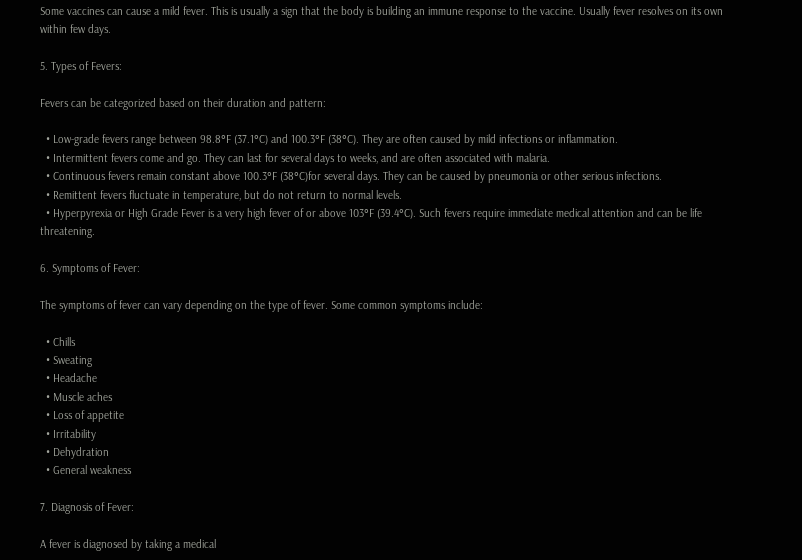Some vaccines can cause a mild fever. This is usually a sign that the body is building an immune response to the vaccine. Usually fever resolves on its own within few days.

5. Types of Fevers:

Fevers can be categorized based on their duration and pattern:

  • Low-grade fevers range between 98.8°F (37.1°C) and 100.3°F (38°C). They are often caused by mild infections or inflammation.
  • Intermittent fevers come and go. They can last for several days to weeks, and are often associated with malaria.
  • Continuous fevers remain constant above 100.3°F (38°C)for several days. They can be caused by pneumonia or other serious infections.
  • Remittent fevers fluctuate in temperature, but do not return to normal levels.
  • Hyperpyrexia or High Grade Fever is a very high fever of or above 103°F (39.4°C). Such fevers require immediate medical attention and can be life threatening.

6. Symptoms of Fever:

The symptoms of fever can vary depending on the type of fever. Some common symptoms include:

  • Chills
  • Sweating
  • Headache
  • Muscle aches
  • Loss of appetite
  • Irritability
  • Dehydration
  • General weakness

7. Diagnosis of Fever:

A fever is diagnosed by taking a medical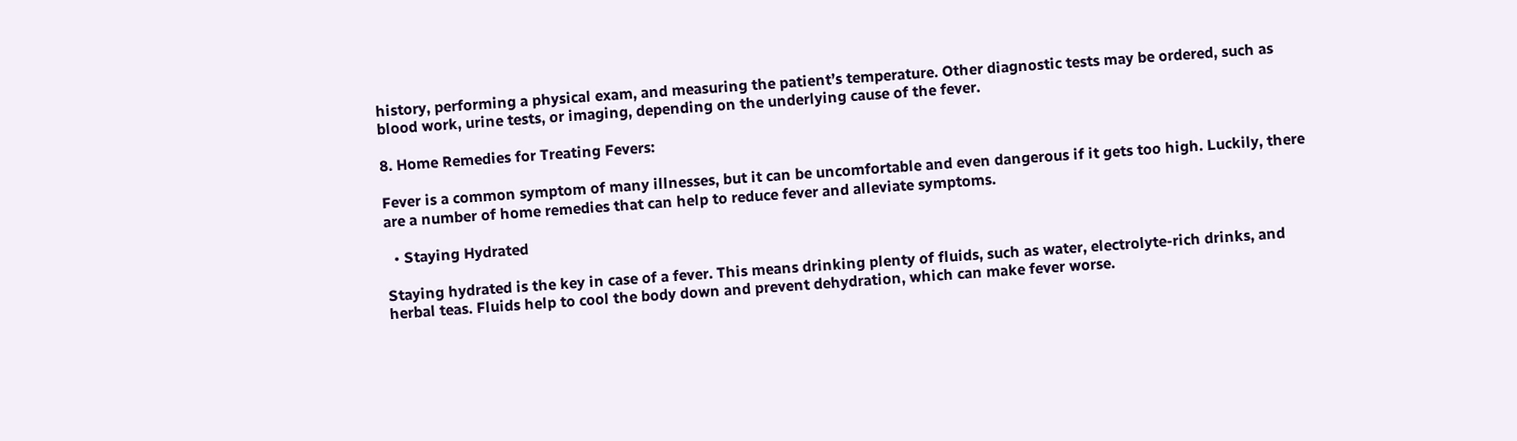history, performing a physical exam, and measuring the patient’s temperature. Other diagnostic tests may be ordered, such as blood work, urine tests, or imaging, depending on the underlying cause of the fever.

8. Home Remedies for Treating Fevers:

Fever is a common symptom of many illnesses, but it can be uncomfortable and even dangerous if it gets too high. Luckily, there are a number of home remedies that can help to reduce fever and alleviate symptoms.

  • Staying Hydrated

Staying hydrated is the key in case of a fever. This means drinking plenty of fluids, such as water, electrolyte-rich drinks, and herbal teas. Fluids help to cool the body down and prevent dehydration, which can make fever worse.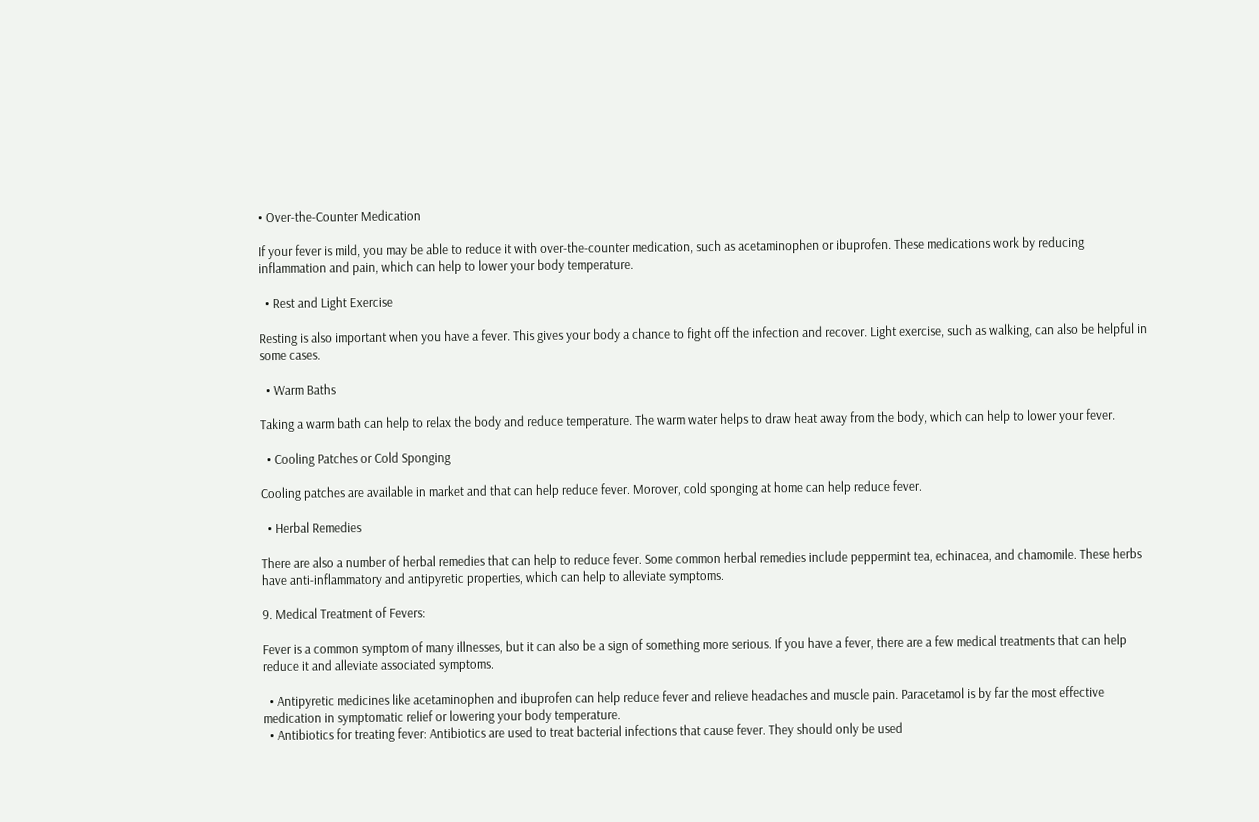• Over-the-Counter Medication

If your fever is mild, you may be able to reduce it with over-the-counter medication, such as acetaminophen or ibuprofen. These medications work by reducing inflammation and pain, which can help to lower your body temperature.

  • Rest and Light Exercise

Resting is also important when you have a fever. This gives your body a chance to fight off the infection and recover. Light exercise, such as walking, can also be helpful in some cases.

  • Warm Baths

Taking a warm bath can help to relax the body and reduce temperature. The warm water helps to draw heat away from the body, which can help to lower your fever.

  • Cooling Patches or Cold Sponging

Cooling patches are available in market and that can help reduce fever. Morover, cold sponging at home can help reduce fever.

  • Herbal Remedies

There are also a number of herbal remedies that can help to reduce fever. Some common herbal remedies include peppermint tea, echinacea, and chamomile. These herbs have anti-inflammatory and antipyretic properties, which can help to alleviate symptoms.

9. Medical Treatment of Fevers:

Fever is a common symptom of many illnesses, but it can also be a sign of something more serious. If you have a fever, there are a few medical treatments that can help reduce it and alleviate associated symptoms.

  • Antipyretic medicines like acetaminophen and ibuprofen can help reduce fever and relieve headaches and muscle pain. Paracetamol is by far the most effective medication in symptomatic relief or lowering your body temperature.
  • Antibiotics for treating fever: Antibiotics are used to treat bacterial infections that cause fever. They should only be used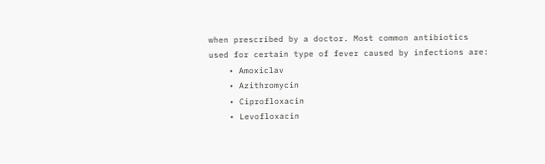when prescribed by a doctor. Most common antibiotics used for certain type of fever caused by infections are:
    • Amoxiclav
    • Azithromycin
    • Ciprofloxacin
    • Levofloxacin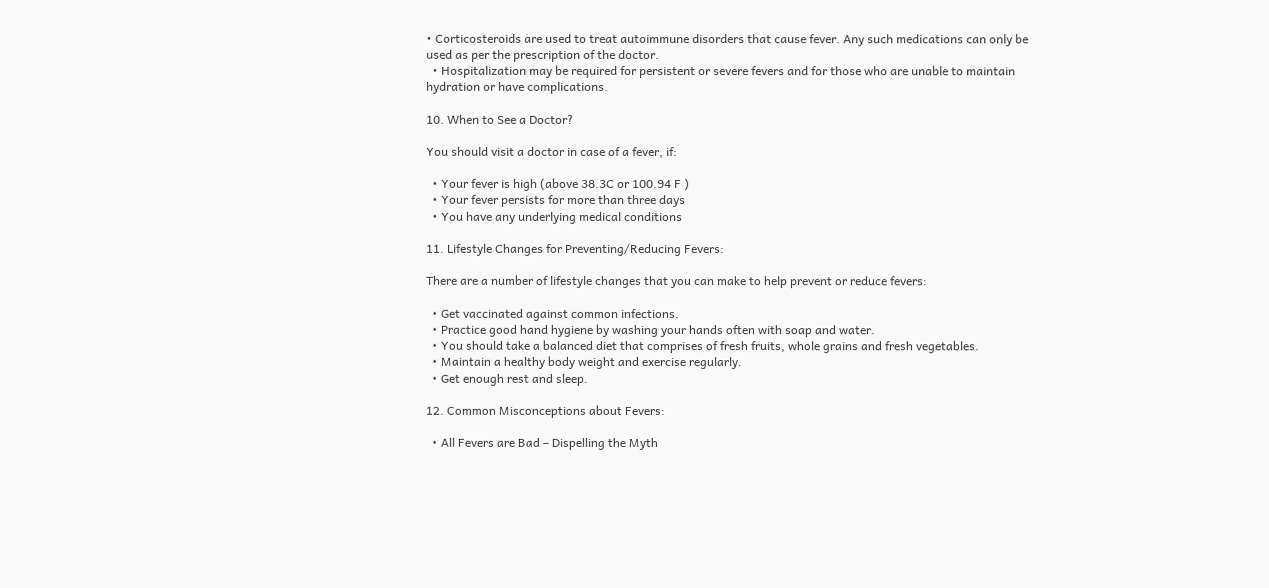• Corticosteroids are used to treat autoimmune disorders that cause fever. Any such medications can only be used as per the prescription of the doctor.
  • Hospitalization may be required for persistent or severe fevers and for those who are unable to maintain hydration or have complications.

10. When to See a Doctor?

You should visit a doctor in case of a fever, if:

  • Your fever is high (above 38.3C or 100.94 F )
  • Your fever persists for more than three days
  • You have any underlying medical conditions

11. Lifestyle Changes for Preventing/Reducing Fevers:

There are a number of lifestyle changes that you can make to help prevent or reduce fevers:

  • Get vaccinated against common infections.
  • Practice good hand hygiene by washing your hands often with soap and water.
  • You should take a balanced diet that comprises of fresh fruits, whole grains and fresh vegetables.
  • Maintain a healthy body weight and exercise regularly.
  • Get enough rest and sleep.

12. Common Misconceptions about Fevers:

  • All Fevers are Bad – Dispelling the Myth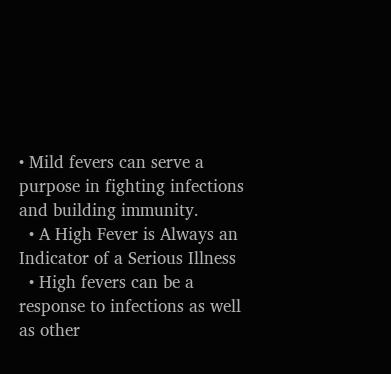• Mild fevers can serve a purpose in fighting infections and building immunity.
  • A High Fever is Always an Indicator of a Serious Illness
  • High fevers can be a response to infections as well as other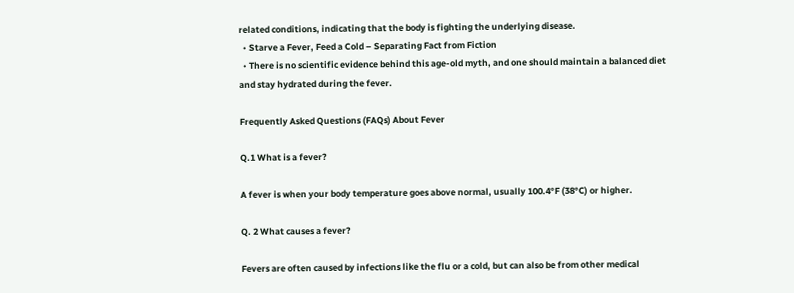related conditions, indicating that the body is fighting the underlying disease.
  • Starve a Fever, Feed a Cold – Separating Fact from Fiction
  • There is no scientific evidence behind this age-old myth, and one should maintain a balanced diet and stay hydrated during the fever.

Frequently Asked Questions (FAQs) About Fever

Q.1 What is a fever?

A fever is when your body temperature goes above normal, usually 100.4°F (38°C) or higher.

Q. 2 What causes a fever?

Fevers are often caused by infections like the flu or a cold, but can also be from other medical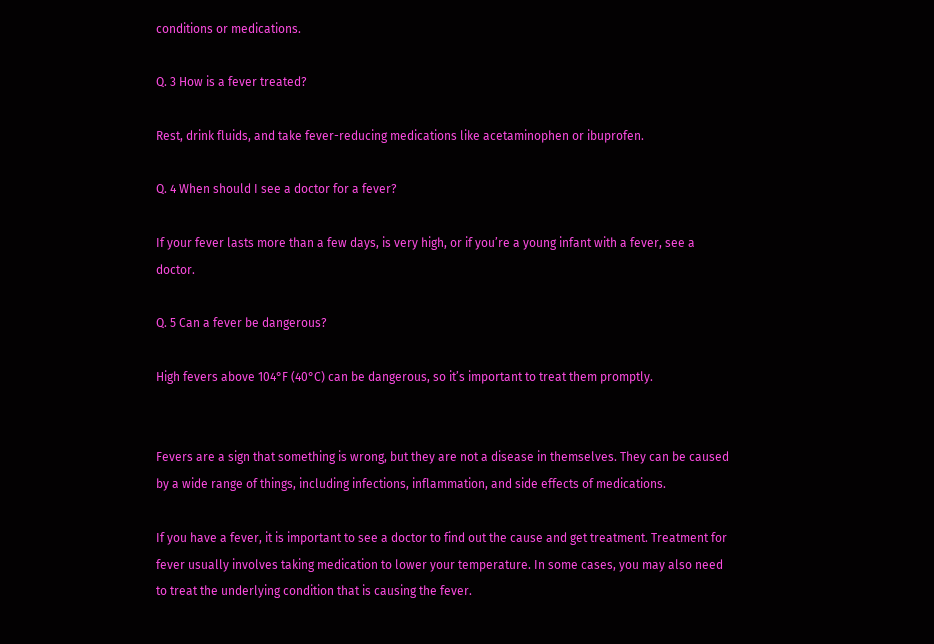conditions or medications.

Q. 3 How is a fever treated?

Rest, drink fluids, and take fever-reducing medications like acetaminophen or ibuprofen.

Q. 4 When should I see a doctor for a fever?

If your fever lasts more than a few days, is very high, or if you’re a young infant with a fever, see a doctor.

Q. 5 Can a fever be dangerous?

High fevers above 104°F (40°C) can be dangerous, so it’s important to treat them promptly.


Fevers are a sign that something is wrong, but they are not a disease in themselves. They can be caused by a wide range of things, including infections, inflammation, and side effects of medications.

If you have a fever, it is important to see a doctor to find out the cause and get treatment. Treatment for fever usually involves taking medication to lower your temperature. In some cases, you may also need to treat the underlying condition that is causing the fever.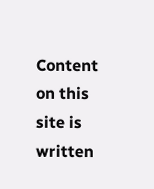Content on this site is written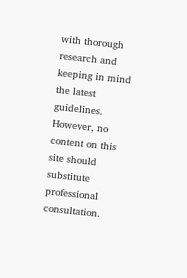with thorough research and keeping in mind the latest guidelines. However, no content on this site should substitute professional consultation.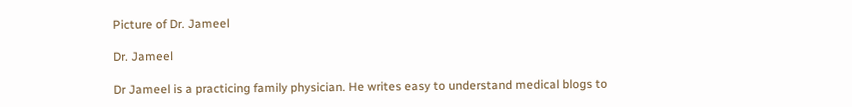Picture of Dr. Jameel

Dr. Jameel

Dr Jameel is a practicing family physician. He writes easy to understand medical blogs to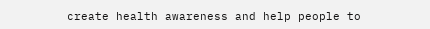create health awareness and help people to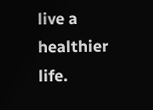live a healthier life.